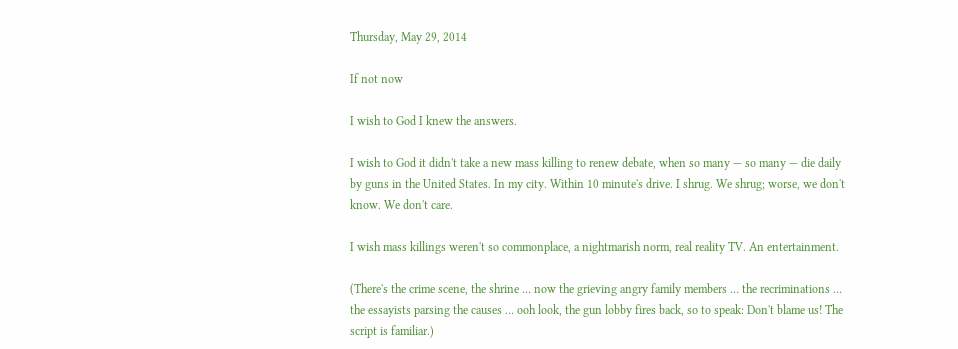Thursday, May 29, 2014

If not now

I wish to God I knew the answers.

I wish to God it didn't take a new mass killing to renew debate, when so many — so many — die daily by guns in the United States. In my city. Within 10 minute's drive. I shrug. We shrug; worse, we don't know. We don't care.

I wish mass killings weren't so commonplace, a nightmarish norm, real reality TV. An entertainment.

(There's the crime scene, the shrine … now the grieving angry family members … the recriminations … the essayists parsing the causes … ooh look, the gun lobby fires back, so to speak: Don't blame us! The script is familiar.)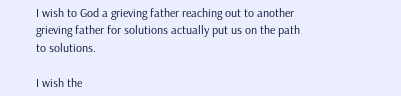I wish to God a grieving father reaching out to another grieving father for solutions actually put us on the path to solutions.

I wish the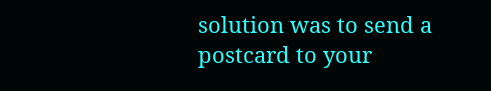solution was to send a postcard to your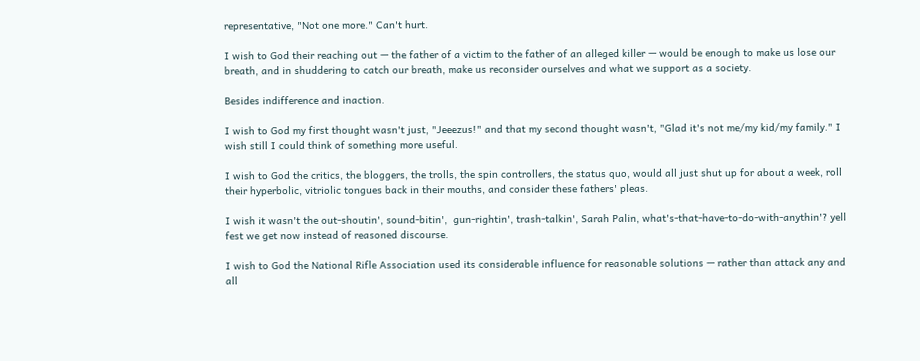representative, "Not one more." Can't hurt.

I wish to God their reaching out — the father of a victim to the father of an alleged killer — would be enough to make us lose our breath, and in shuddering to catch our breath, make us reconsider ourselves and what we support as a society.

Besides indifference and inaction.

I wish to God my first thought wasn't just, "Jeeezus!" and that my second thought wasn't, "Glad it's not me/my kid/my family." I wish still I could think of something more useful.

I wish to God the critics, the bloggers, the trolls, the spin controllers, the status quo, would all just shut up for about a week, roll their hyperbolic, vitriolic tongues back in their mouths, and consider these fathers' pleas.

I wish it wasn't the out-shoutin', sound-bitin',  gun-rightin', trash-talkin', Sarah Palin, what's-that-have-to-do-with-anythin'? yell fest we get now instead of reasoned discourse.

I wish to God the National Rifle Association used its considerable influence for reasonable solutions — rather than attack any and all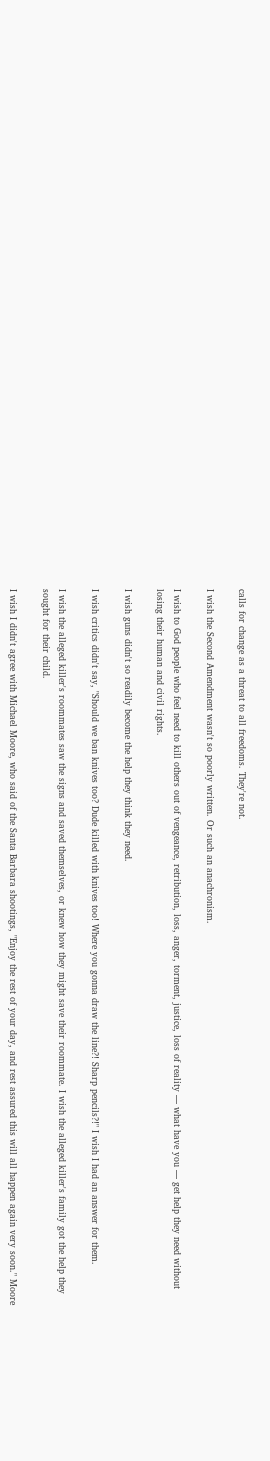calls for change as a threat to all freedoms. They're not.

I wish the Second Amendment wasn't so poorly written. Or such an anachronism.

I wish to God people who feel need to kill others out of vengeance, retribution, loss, anger, torment, justice, loss of reality — what have you — get help they need without losing their human and civil rights.

I wish guns didn't so readily become the help they think they need.

I wish critics didn't say, "Should we ban knives too? Dude killed with knives too! Where you gonna draw the line?! Sharp pencils?!" I wish I had an answer for them.

I wish the alleged killer's roommates saw the signs and saved themselves, or knew how they might save their roommate. I wish the alleged killer's family got the help they sought for their child.

I wish I didn't agree with Michael Moore, who said of the Santa Barbara shootings, "Enjoy the rest of your day, and rest assured this will all happen again very soon." Moore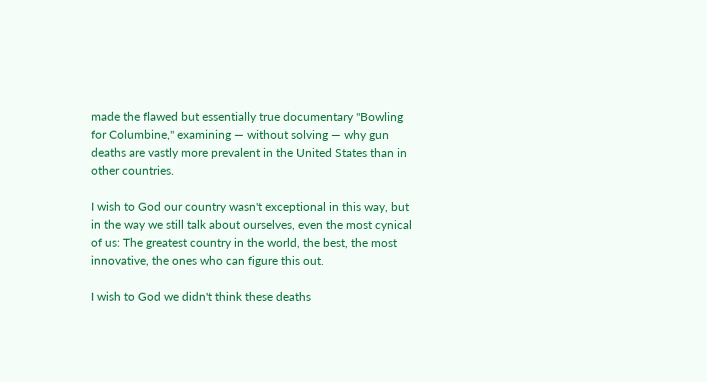made the flawed but essentially true documentary "Bowling for Columbine," examining — without solving — why gun deaths are vastly more prevalent in the United States than in other countries.

I wish to God our country wasn't exceptional in this way, but in the way we still talk about ourselves, even the most cynical of us: The greatest country in the world, the best, the most innovative, the ones who can figure this out.

I wish to God we didn't think these deaths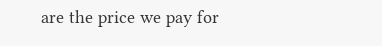are the price we pay for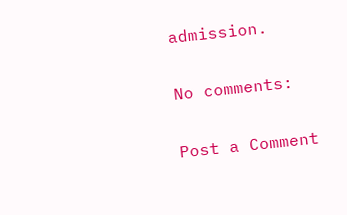admission.

No comments:

Post a Comment